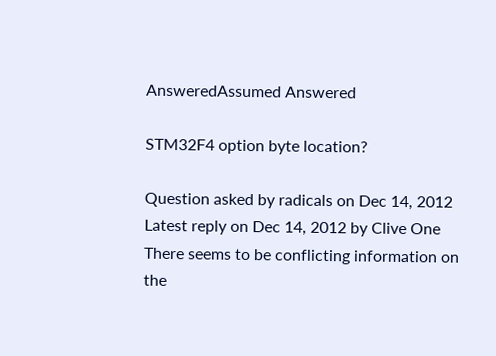AnsweredAssumed Answered

STM32F4 option byte location?

Question asked by radicals on Dec 14, 2012
Latest reply on Dec 14, 2012 by Clive One
There seems to be conflicting information on the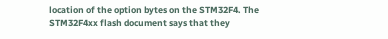location of the option bytes on the STM32F4. The STM32F4xx flash document says that they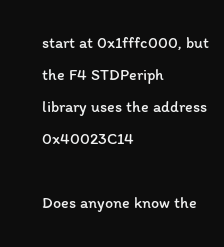start at 0x1fffc000, but the F4 STDPeriph library uses the address 0x40023C14

Does anyone know the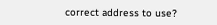correct address to use?